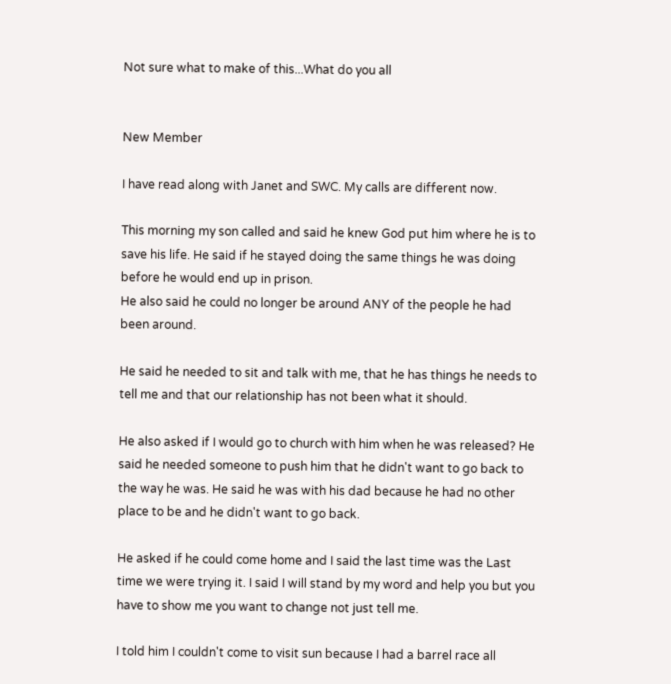Not sure what to make of this...What do you all


New Member

I have read along with Janet and SWC. My calls are different now.

This morning my son called and said he knew God put him where he is to save his life. He said if he stayed doing the same things he was doing before he would end up in prison.
He also said he could no longer be around ANY of the people he had been around.

He said he needed to sit and talk with me, that he has things he needs to tell me and that our relationship has not been what it should.

He also asked if I would go to church with him when he was released? He said he needed someone to push him that he didn't want to go back to the way he was. He said he was with his dad because he had no other place to be and he didn't want to go back.

He asked if he could come home and I said the last time was the Last time we were trying it. I said I will stand by my word and help you but you have to show me you want to change not just tell me.

I told him I couldn't come to visit sun because I had a barrel race all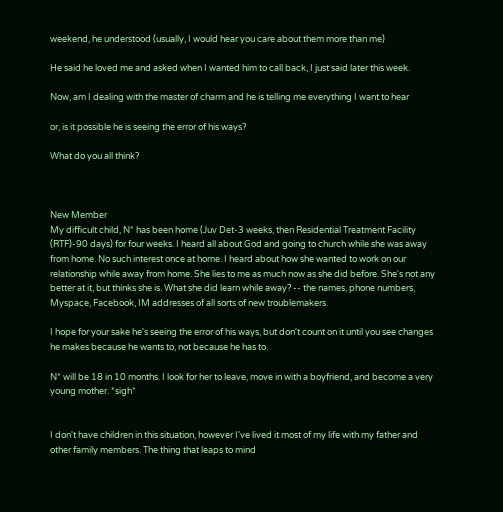weekend, he understood (usually, I would hear you care about them more than me)

He said he loved me and asked when I wanted him to call back, I just said later this week.

Now, am I dealing with the master of charm and he is telling me everything I want to hear

or, is it possible he is seeing the error of his ways?

What do you all think?



New Member
My difficult child, N* has been home (Juv Det-3 weeks, then Residential Treatment Facility (RTF)-90 days) for four weeks. I heard all about God and going to church while she was away from home. No such interest once at home. I heard about how she wanted to work on our relationship while away from home. She lies to me as much now as she did before. She's not any better at it, but thinks she is. What she did learn while away? -- the names, phone numbers, Myspace, Facebook, IM addresses of all sorts of new troublemakers.

I hope for your sake he's seeing the error of his ways, but don't count on it until you see changes he makes because he wants to, not because he has to.

N* will be 18 in 10 months. I look for her to leave, move in with a boyfriend, and become a very young mother. *sigh*


I don't have children in this situation, however I've lived it most of my life with my father and other family members. The thing that leaps to mind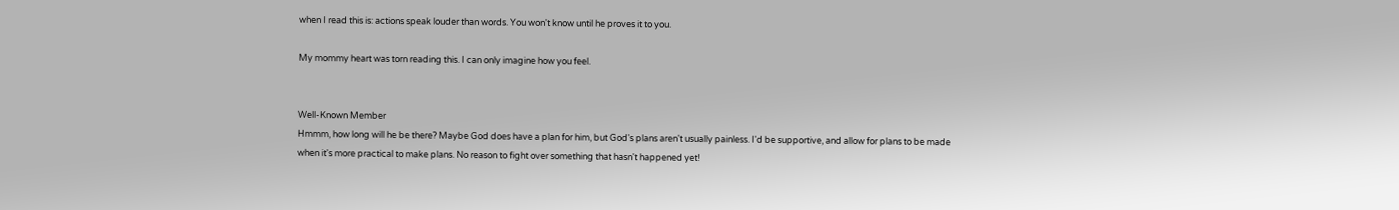when I read this is: actions speak louder than words. You won't know until he proves it to you.

My mommy heart was torn reading this. I can only imagine how you feel.


Well-Known Member
Hmmm, how long will he be there? Maybe God does have a plan for him, but God's plans aren't usually painless. I'd be supportive, and allow for plans to be made when it's more practical to make plans. No reason to fight over something that hasn't happened yet!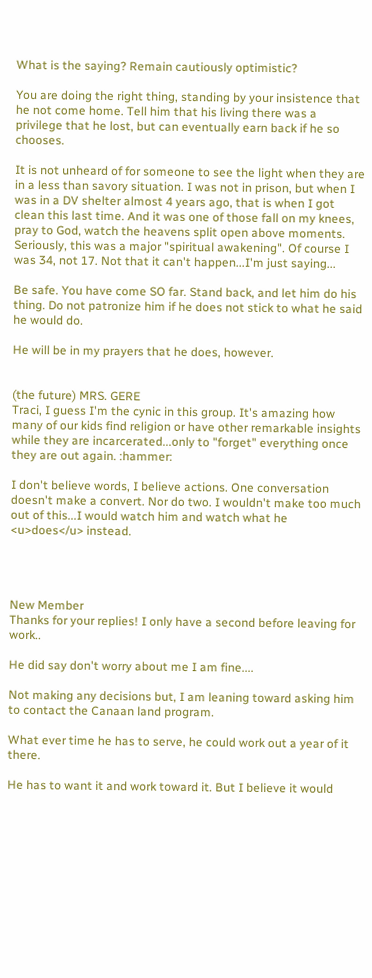What is the saying? Remain cautiously optimistic?

You are doing the right thing, standing by your insistence that he not come home. Tell him that his living there was a privilege that he lost, but can eventually earn back if he so chooses.

It is not unheard of for someone to see the light when they are in a less than savory situation. I was not in prison, but when I was in a DV shelter almost 4 years ago, that is when I got clean this last time. And it was one of those fall on my knees, pray to God, watch the heavens split open above moments. Seriously, this was a major "spiritual awakening". Of course I was 34, not 17. Not that it can't happen...I'm just saying...

Be safe. You have come SO far. Stand back, and let him do his thing. Do not patronize him if he does not stick to what he said he would do.

He will be in my prayers that he does, however.


(the future) MRS. GERE
Traci, I guess I'm the cynic in this group. It's amazing how many of our kids find religion or have other remarkable insights while they are incarcerated...only to "forget" everything once they are out again. :hammer:

I don't believe words, I believe actions. One conversation doesn't make a convert. Nor do two. I wouldn't make too much out of this...I would watch him and watch what he <u>does</u> instead.




New Member
Thanks for your replies! I only have a second before leaving for work..

He did say don't worry about me I am fine....

Not making any decisions but, I am leaning toward asking him to contact the Canaan land program.

What ever time he has to serve, he could work out a year of it there.

He has to want it and work toward it. But I believe it would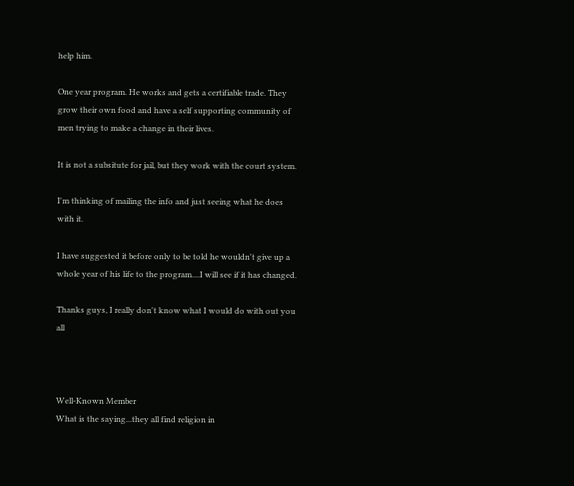help him.

One year program. He works and gets a certifiable trade. They grow their own food and have a self supporting community of men trying to make a change in their lives.

It is not a subsitute for jail, but they work with the court system.

I'm thinking of mailing the info and just seeing what he does with it.

I have suggested it before only to be told he wouldn't give up a whole year of his life to the program....I will see if it has changed.

Thanks guys, I really don't know what I would do with out you all



Well-Known Member
What is the saying...they all find religion in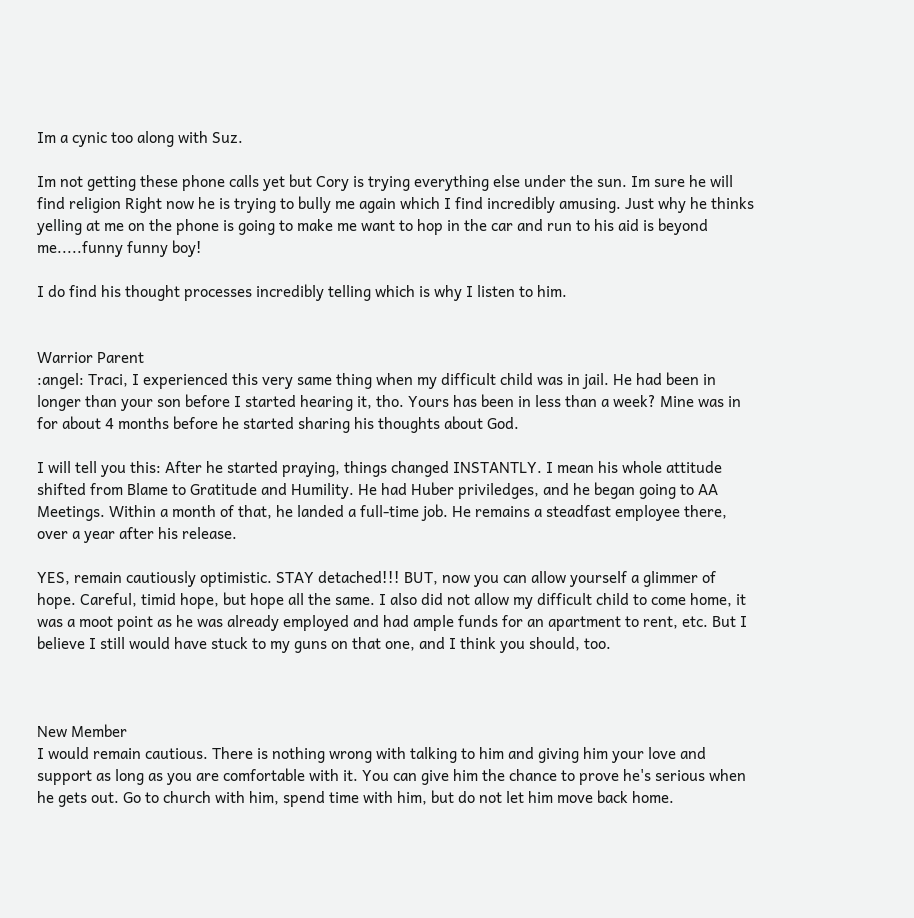Im a cynic too along with Suz.

Im not getting these phone calls yet but Cory is trying everything else under the sun. Im sure he will find religion Right now he is trying to bully me again which I find incredibly amusing. Just why he thinks yelling at me on the phone is going to make me want to hop in the car and run to his aid is beyond me.....funny funny boy!

I do find his thought processes incredibly telling which is why I listen to him.


Warrior Parent
:angel: Traci, I experienced this very same thing when my difficult child was in jail. He had been in longer than your son before I started hearing it, tho. Yours has been in less than a week? Mine was in for about 4 months before he started sharing his thoughts about God.

I will tell you this: After he started praying, things changed INSTANTLY. I mean his whole attitude shifted from Blame to Gratitude and Humility. He had Huber priviledges, and he began going to AA Meetings. Within a month of that, he landed a full-time job. He remains a steadfast employee there, over a year after his release.

YES, remain cautiously optimistic. STAY detached!!! BUT, now you can allow yourself a glimmer of hope. Careful, timid hope, but hope all the same. I also did not allow my difficult child to come home, it was a moot point as he was already employed and had ample funds for an apartment to rent, etc. But I believe I still would have stuck to my guns on that one, and I think you should, too.



New Member
I would remain cautious. There is nothing wrong with talking to him and giving him your love and support as long as you are comfortable with it. You can give him the chance to prove he's serious when he gets out. Go to church with him, spend time with him, but do not let him move back home.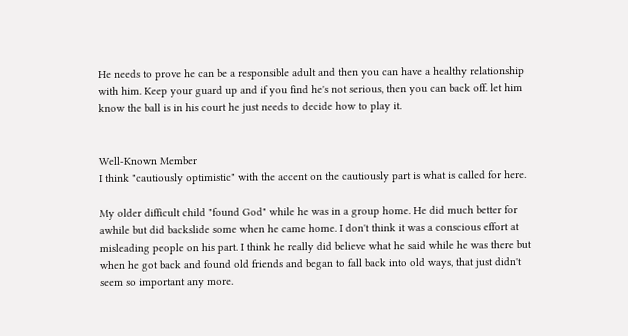He needs to prove he can be a responsible adult and then you can have a healthy relationship with him. Keep your guard up and if you find he's not serious, then you can back off. let him know the ball is in his court he just needs to decide how to play it.


Well-Known Member
I think "cautiously optimistic" with the accent on the cautiously part is what is called for here.

My older difficult child "found God" while he was in a group home. He did much better for awhile but did backslide some when he came home. I don't think it was a conscious effort at misleading people on his part. I think he really did believe what he said while he was there but when he got back and found old friends and began to fall back into old ways, that just didn't seem so important any more.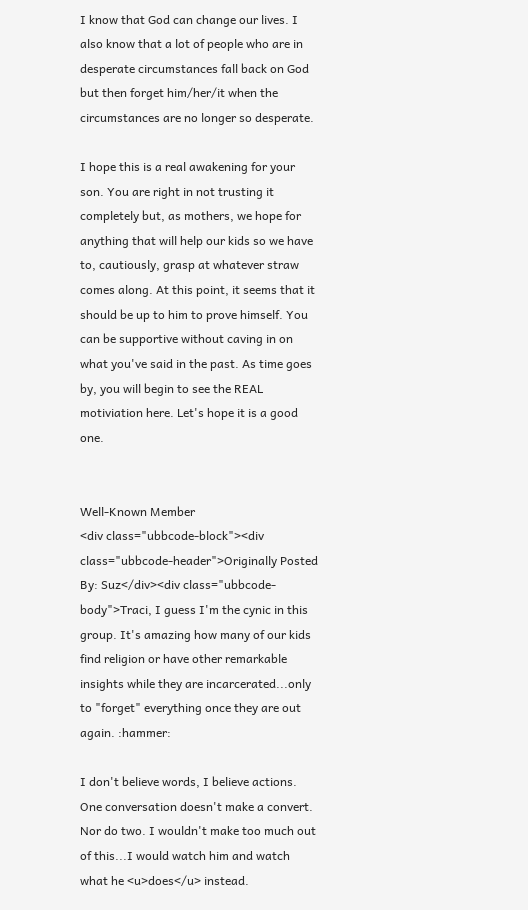I know that God can change our lives. I also know that a lot of people who are in desperate circumstances fall back on God but then forget him/her/it when the circumstances are no longer so desperate.

I hope this is a real awakening for your son. You are right in not trusting it completely but, as mothers, we hope for anything that will help our kids so we have to, cautiously, grasp at whatever straw comes along. At this point, it seems that it should be up to him to prove himself. You can be supportive without caving in on what you've said in the past. As time goes by, you will begin to see the REAL motiviation here. Let's hope it is a good one.


Well-Known Member
<div class="ubbcode-block"><div class="ubbcode-header">Originally Posted By: Suz</div><div class="ubbcode-body">Traci, I guess I'm the cynic in this group. It's amazing how many of our kids find religion or have other remarkable insights while they are incarcerated...only to "forget" everything once they are out again. :hammer:

I don't believe words, I believe actions. One conversation doesn't make a convert. Nor do two. I wouldn't make too much out of this...I would watch him and watch what he <u>does</u> instead.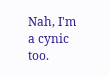Nah, I'm a cynic too.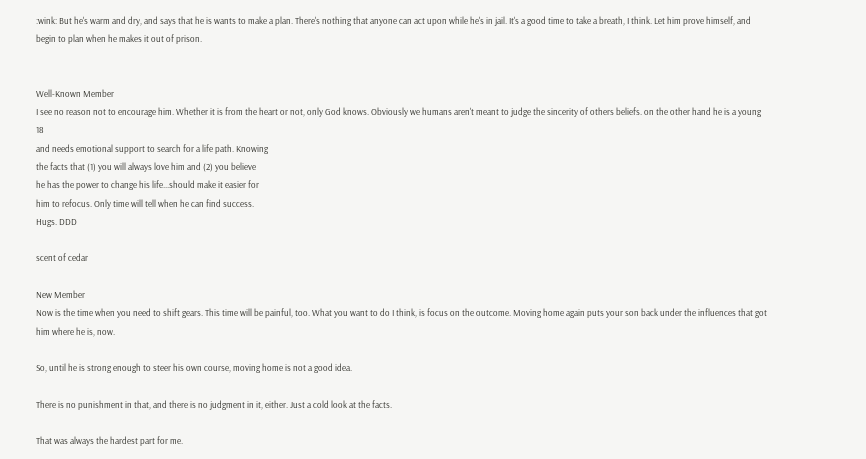:wink: But he's warm and dry, and says that he is wants to make a plan. There's nothing that anyone can act upon while he's in jail. It's a good time to take a breath, I think. Let him prove himself, and begin to plan when he makes it out of prison.


Well-Known Member
I see no reason not to encourage him. Whether it is from the heart or not, only God knows. Obviously we humans aren't meant to judge the sincerity of others beliefs. on the other hand he is a young 18
and needs emotional support to search for a life path. Knowing
the facts that (1) you will always love him and (2) you believe
he has the power to change his life...should make it easier for
him to refocus. Only time will tell when he can find success.
Hugs. DDD

scent of cedar

New Member
Now is the time when you need to shift gears. This time will be painful, too. What you want to do I think, is focus on the outcome. Moving home again puts your son back under the influences that got him where he is, now.

So, until he is strong enough to steer his own course, moving home is not a good idea.

There is no punishment in that, and there is no judgment in it, either. Just a cold look at the facts.

That was always the hardest part for me.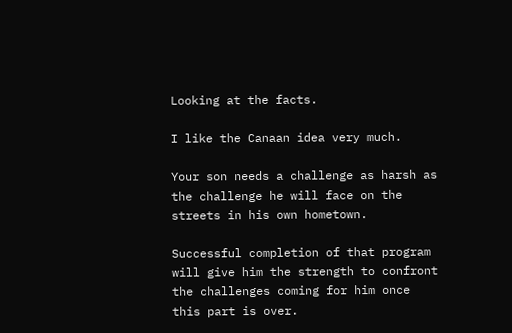Looking at the facts.

I like the Canaan idea very much.

Your son needs a challenge as harsh as the challenge he will face on the streets in his own hometown.

Successful completion of that program will give him the strength to confront the challenges coming for him once this part is over.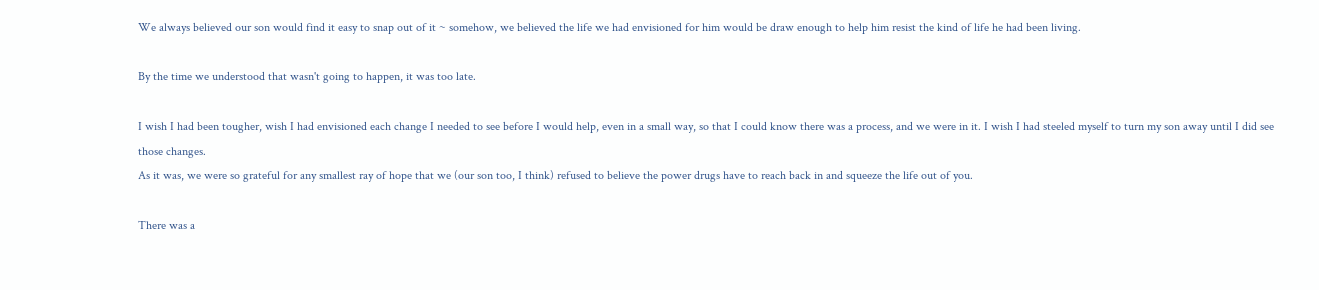We always believed our son would find it easy to snap out of it ~ somehow, we believed the life we had envisioned for him would be draw enough to help him resist the kind of life he had been living.

By the time we understood that wasn't going to happen, it was too late.

I wish I had been tougher, wish I had envisioned each change I needed to see before I would help, even in a small way, so that I could know there was a process, and we were in it. I wish I had steeled myself to turn my son away until I did see those changes.
As it was, we were so grateful for any smallest ray of hope that we (our son too, I think) refused to believe the power drugs have to reach back in and squeeze the life out of you.

There was a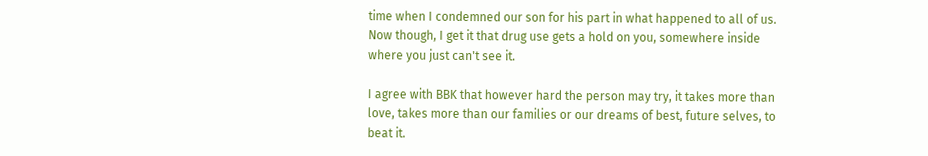time when I condemned our son for his part in what happened to all of us. Now though, I get it that drug use gets a hold on you, somewhere inside where you just can't see it.

I agree with BBK that however hard the person may try, it takes more than love, takes more than our families or our dreams of best, future selves, to beat it.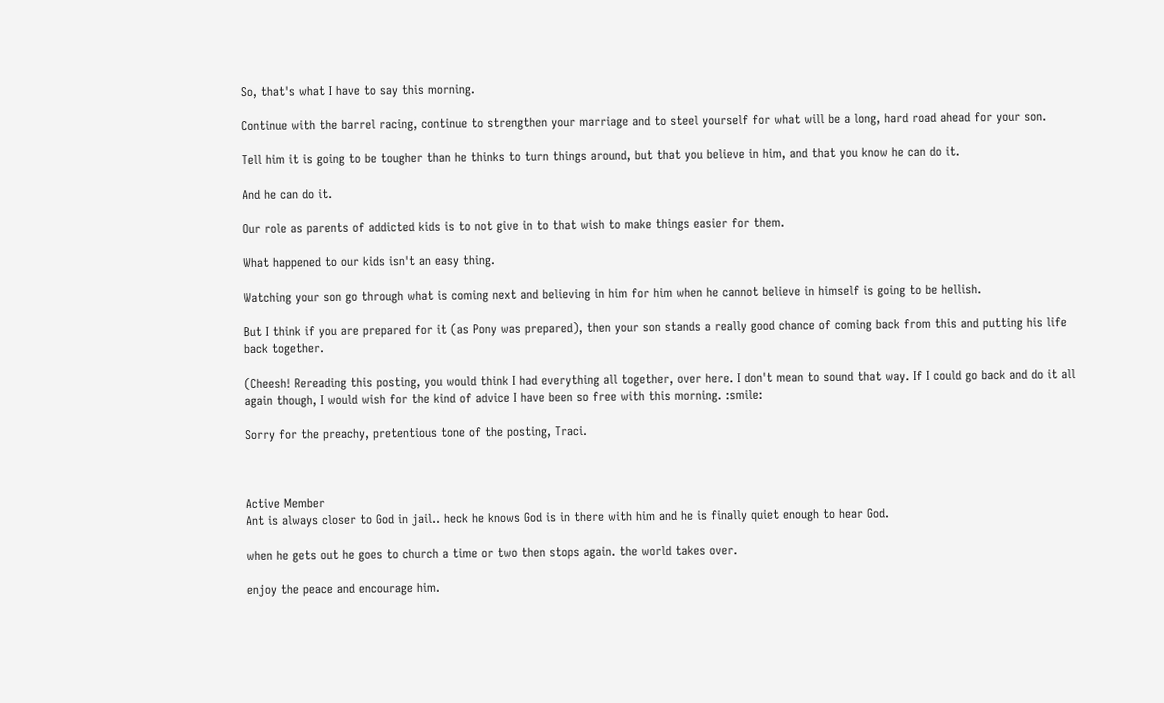So, that's what I have to say this morning.

Continue with the barrel racing, continue to strengthen your marriage and to steel yourself for what will be a long, hard road ahead for your son.

Tell him it is going to be tougher than he thinks to turn things around, but that you believe in him, and that you know he can do it.

And he can do it.

Our role as parents of addicted kids is to not give in to that wish to make things easier for them.

What happened to our kids isn't an easy thing.

Watching your son go through what is coming next and believing in him for him when he cannot believe in himself is going to be hellish.

But I think if you are prepared for it (as Pony was prepared), then your son stands a really good chance of coming back from this and putting his life back together.

(Cheesh! Rereading this posting, you would think I had everything all together, over here. I don't mean to sound that way. If I could go back and do it all again though, I would wish for the kind of advice I have been so free with this morning. :smile:

Sorry for the preachy, pretentious tone of the posting, Traci.



Active Member
Ant is always closer to God in jail.. heck he knows God is in there with him and he is finally quiet enough to hear God.

when he gets out he goes to church a time or two then stops again. the world takes over.

enjoy the peace and encourage him.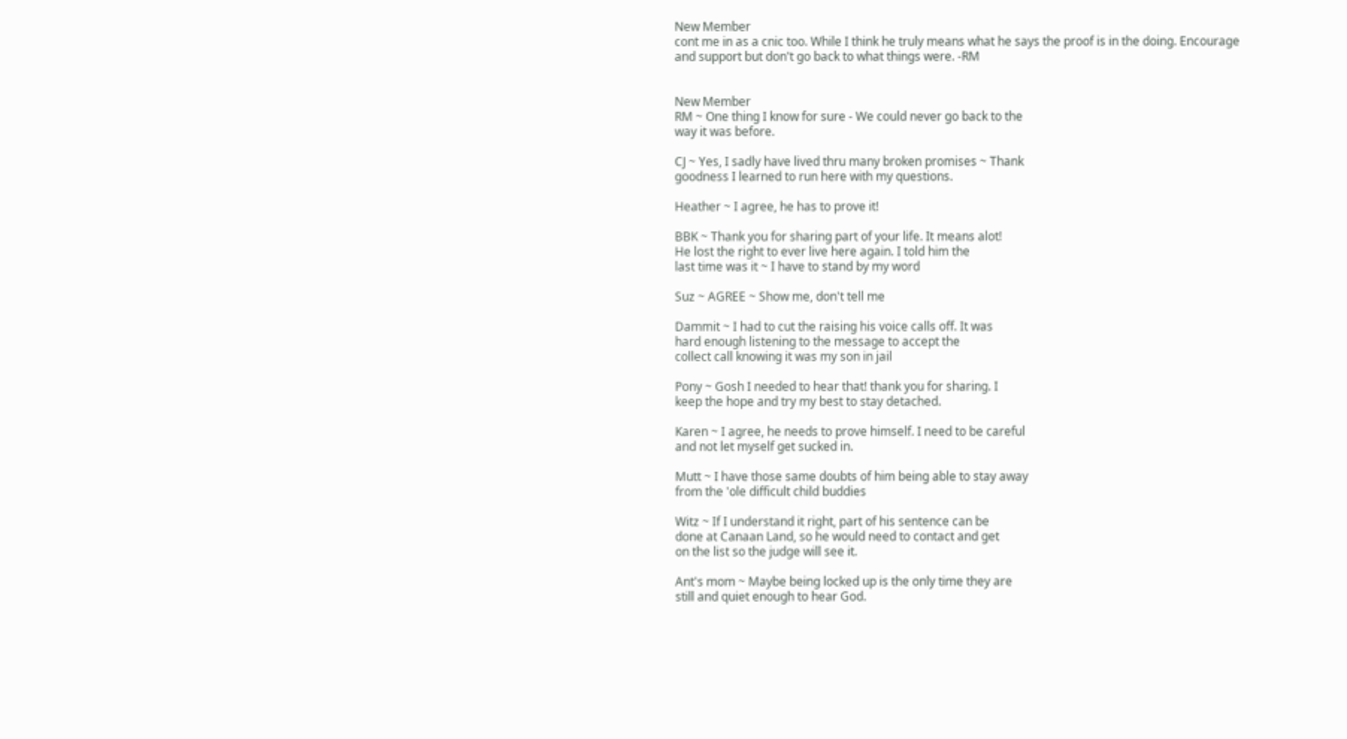New Member
cont me in as a cnic too. While I think he truly means what he says the proof is in the doing. Encourage and support but don't go back to what things were. -RM


New Member
RM ~ One thing I know for sure - We could never go back to the
way it was before.

CJ ~ Yes, I sadly have lived thru many broken promises ~ Thank
goodness I learned to run here with my questions.

Heather ~ I agree, he has to prove it!

BBK ~ Thank you for sharing part of your life. It means alot!
He lost the right to ever live here again. I told him the
last time was it ~ I have to stand by my word

Suz ~ AGREE ~ Show me, don't tell me

Dammit ~ I had to cut the raising his voice calls off. It was
hard enough listening to the message to accept the
collect call knowing it was my son in jail

Pony ~ Gosh I needed to hear that! thank you for sharing. I
keep the hope and try my best to stay detached.

Karen ~ I agree, he needs to prove himself. I need to be careful
and not let myself get sucked in.

Mutt ~ I have those same doubts of him being able to stay away
from the 'ole difficult child buddies

Witz ~ If I understand it right, part of his sentence can be
done at Canaan Land, so he would need to contact and get
on the list so the judge will see it.

Ant's mom ~ Maybe being locked up is the only time they are
still and quiet enough to hear God.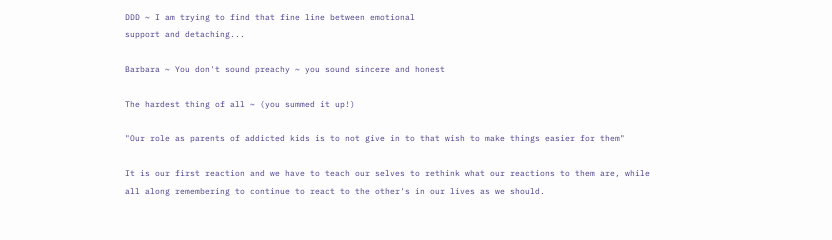DDD ~ I am trying to find that fine line between emotional
support and detaching...

Barbara ~ You don't sound preachy ~ you sound sincere and honest

The hardest thing of all ~ (you summed it up!)

"Our role as parents of addicted kids is to not give in to that wish to make things easier for them"

It is our first reaction and we have to teach our selves to rethink what our reactions to them are, while all along remembering to continue to react to the other's in our lives as we should.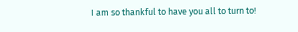I am so thankful to have you all to turn to!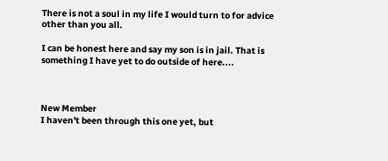There is not a soul in my life I would turn to for advice other than you all.

I can be honest here and say my son is in jail. That is something I have yet to do outside of here....



New Member
I haven't been through this one yet, but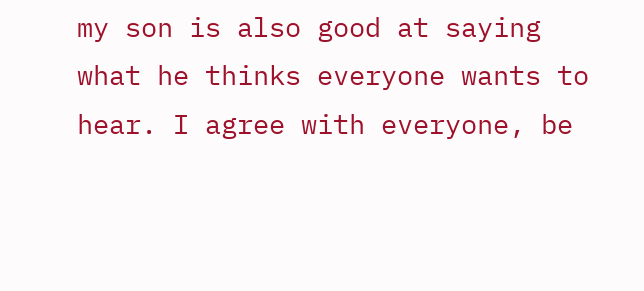my son is also good at saying what he thinks everyone wants to hear. I agree with everyone, be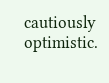cautiously optimistic.